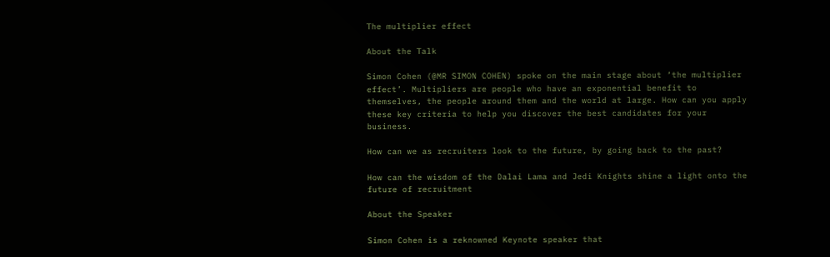The multiplier effect

About the Talk

Simon Cohen (@MR SIMON COHEN) spoke on the main stage about ‘the multiplier effect’. Multipliers are people who have an exponential benefit to themselves, the people around them and the world at large. How can you apply these key criteria to help you discover the best candidates for your business.

How can we as recruiters look to the future, by going back to the past?

How can the wisdom of the Dalai Lama and Jedi Knights shine a light onto the future of recruitment

About the Speaker

Simon Cohen is a reknowned Keynote speaker that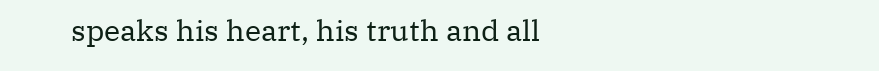speaks his heart, his truth and all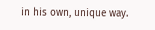in his own, unique way.